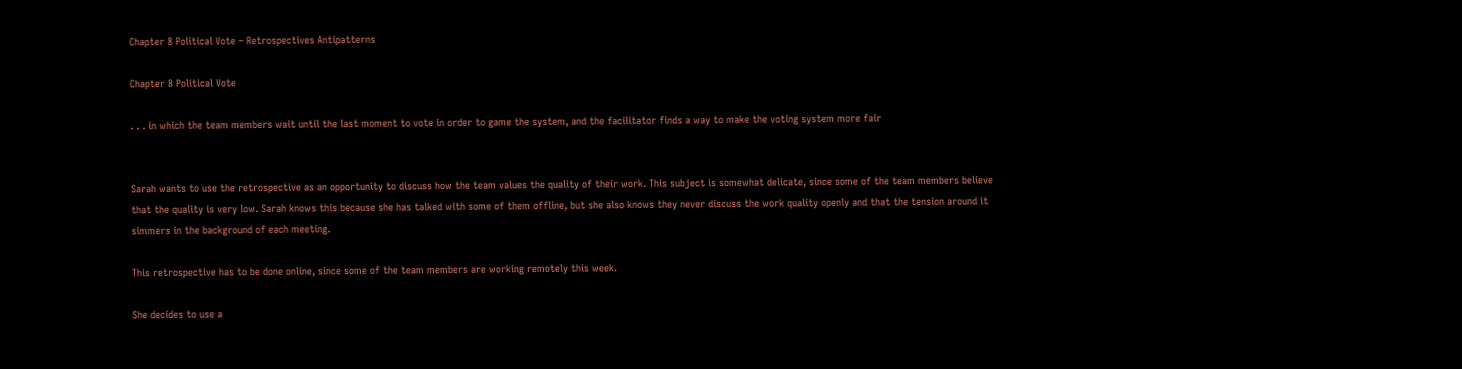Chapter 8 Political Vote – Retrospectives Antipatterns

Chapter 8 Political Vote

. . . in which the team members wait until the last moment to vote in order to game the system, and the facilitator finds a way to make the voting system more fair


Sarah wants to use the retrospective as an opportunity to discuss how the team values the quality of their work. This subject is somewhat delicate, since some of the team members believe that the quality is very low. Sarah knows this because she has talked with some of them offline, but she also knows they never discuss the work quality openly and that the tension around it simmers in the background of each meeting.

This retrospective has to be done online, since some of the team members are working remotely this week.

She decides to use a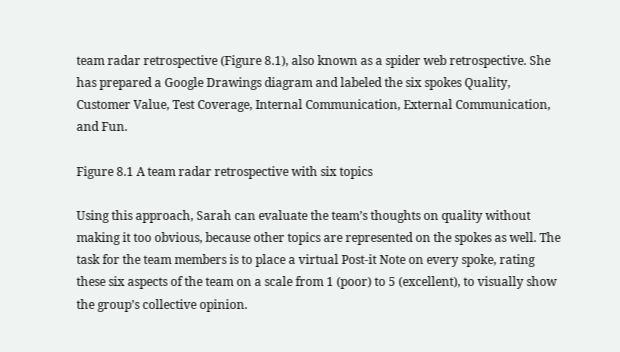team radar retrospective (Figure 8.1), also known as a spider web retrospective. She has prepared a Google Drawings diagram and labeled the six spokes Quality, Customer Value, Test Coverage, Internal Communication, External Communication, and Fun.

Figure 8.1 A team radar retrospective with six topics

Using this approach, Sarah can evaluate the team’s thoughts on quality without making it too obvious, because other topics are represented on the spokes as well. The task for the team members is to place a virtual Post-it Note on every spoke, rating these six aspects of the team on a scale from 1 (poor) to 5 (excellent), to visually show the group’s collective opinion.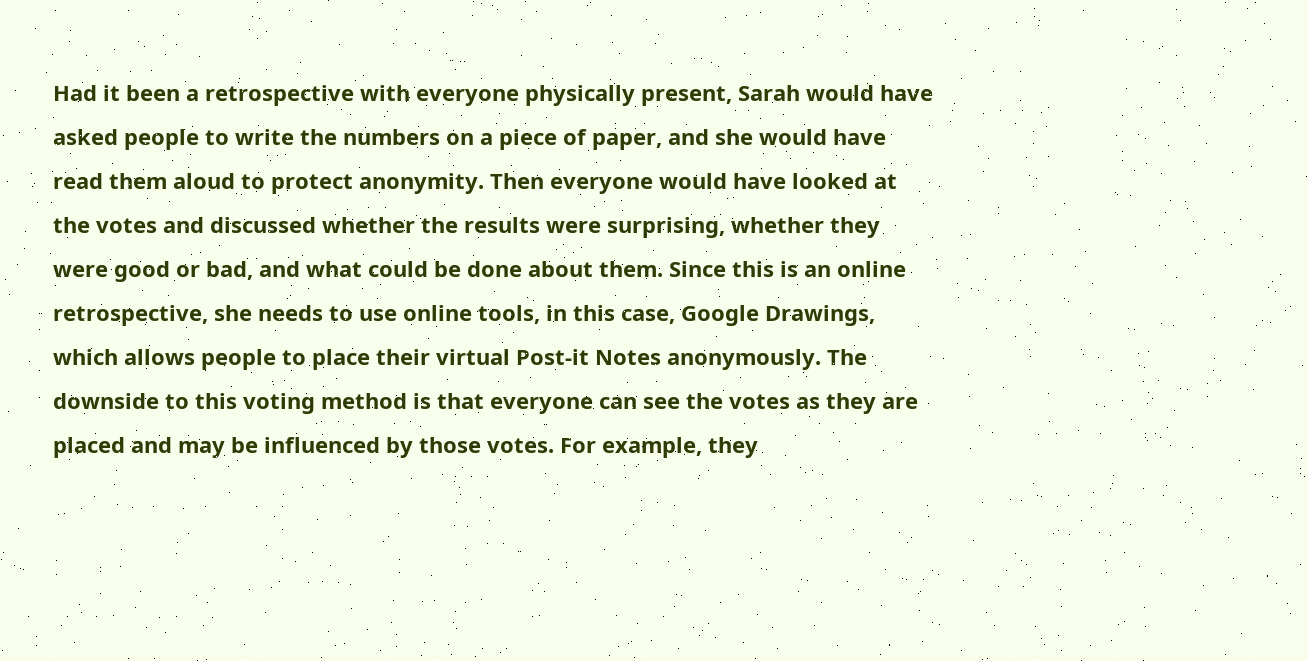Had it been a retrospective with everyone physically present, Sarah would have asked people to write the numbers on a piece of paper, and she would have read them aloud to protect anonymity. Then everyone would have looked at the votes and discussed whether the results were surprising, whether they were good or bad, and what could be done about them. Since this is an online retrospective, she needs to use online tools, in this case, Google Drawings, which allows people to place their virtual Post-it Notes anonymously. The downside to this voting method is that everyone can see the votes as they are placed and may be influenced by those votes. For example, they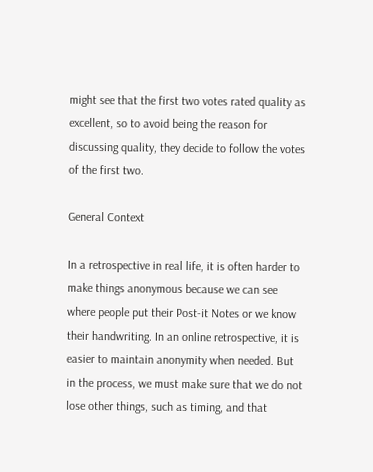might see that the first two votes rated quality as excellent, so to avoid being the reason for discussing quality, they decide to follow the votes of the first two.

General Context

In a retrospective in real life, it is often harder to make things anonymous because we can see where people put their Post-it Notes or we know their handwriting. In an online retrospective, it is easier to maintain anonymity when needed. But in the process, we must make sure that we do not lose other things, such as timing, and that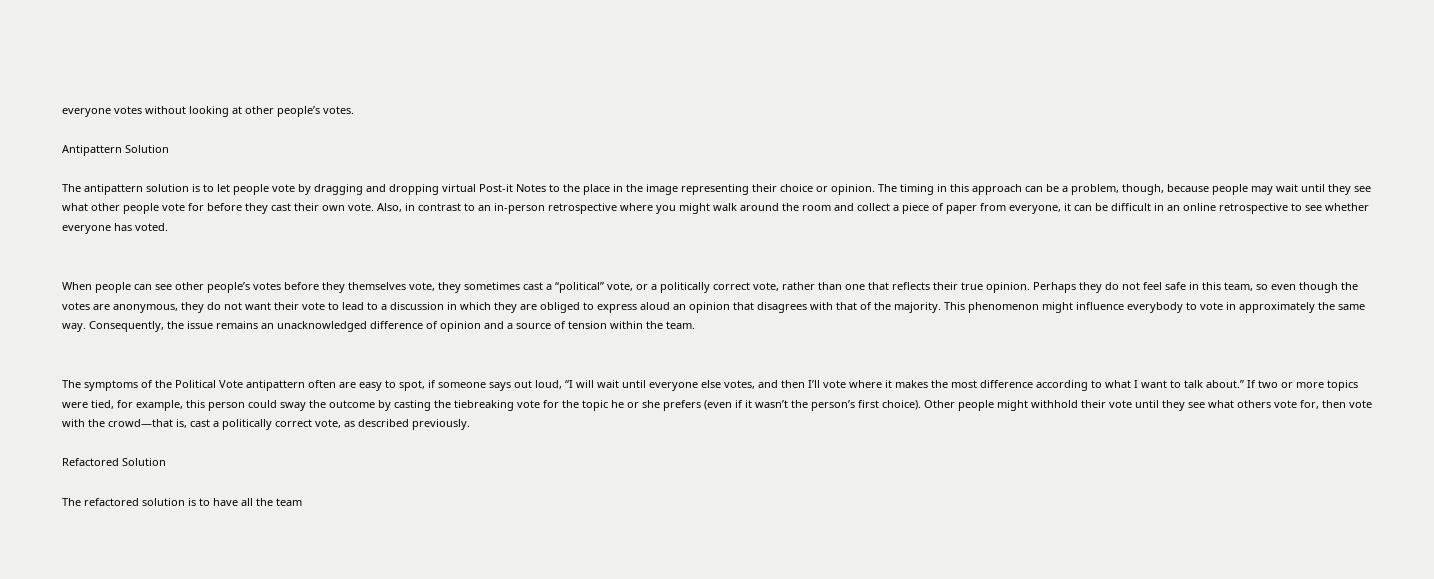everyone votes without looking at other people’s votes.

Antipattern Solution

The antipattern solution is to let people vote by dragging and dropping virtual Post-it Notes to the place in the image representing their choice or opinion. The timing in this approach can be a problem, though, because people may wait until they see what other people vote for before they cast their own vote. Also, in contrast to an in-person retrospective where you might walk around the room and collect a piece of paper from everyone, it can be difficult in an online retrospective to see whether everyone has voted.


When people can see other people’s votes before they themselves vote, they sometimes cast a “political” vote, or a politically correct vote, rather than one that reflects their true opinion. Perhaps they do not feel safe in this team, so even though the votes are anonymous, they do not want their vote to lead to a discussion in which they are obliged to express aloud an opinion that disagrees with that of the majority. This phenomenon might influence everybody to vote in approximately the same way. Consequently, the issue remains an unacknowledged difference of opinion and a source of tension within the team.


The symptoms of the Political Vote antipattern often are easy to spot, if someone says out loud, “I will wait until everyone else votes, and then I’ll vote where it makes the most difference according to what I want to talk about.” If two or more topics were tied, for example, this person could sway the outcome by casting the tiebreaking vote for the topic he or she prefers (even if it wasn’t the person’s first choice). Other people might withhold their vote until they see what others vote for, then vote with the crowd—that is, cast a politically correct vote, as described previously.

Refactored Solution

The refactored solution is to have all the team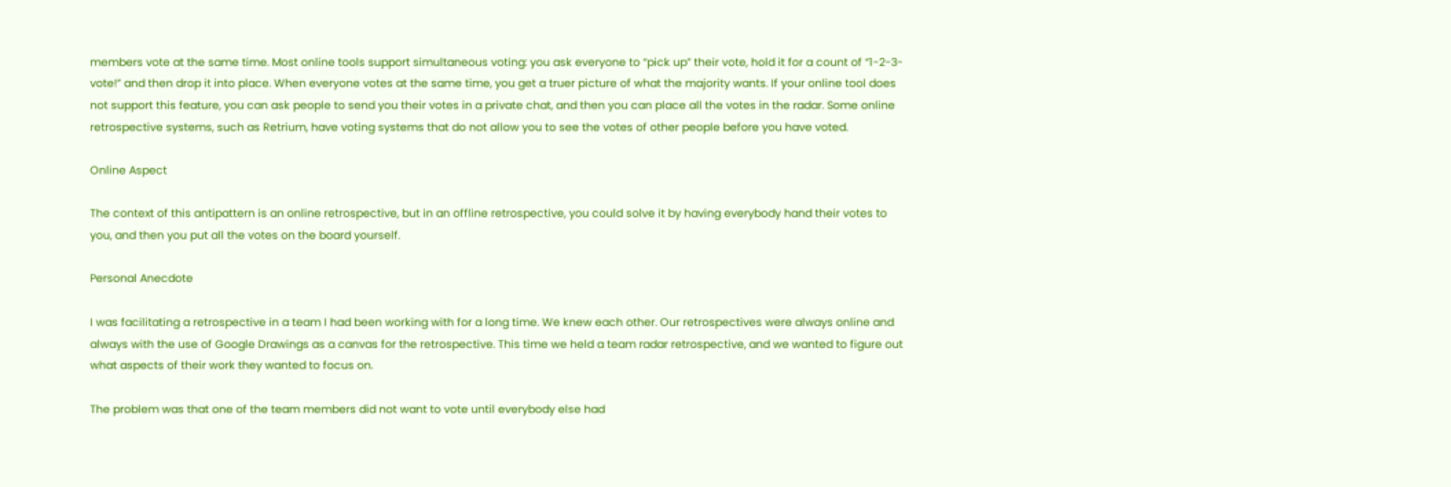members vote at the same time. Most online tools support simultaneous voting: you ask everyone to “pick up” their vote, hold it for a count of “1-2-3-vote!” and then drop it into place. When everyone votes at the same time, you get a truer picture of what the majority wants. If your online tool does not support this feature, you can ask people to send you their votes in a private chat, and then you can place all the votes in the radar. Some online retrospective systems, such as Retrium, have voting systems that do not allow you to see the votes of other people before you have voted.

Online Aspect

The context of this antipattern is an online retrospective, but in an offline retrospective, you could solve it by having everybody hand their votes to you, and then you put all the votes on the board yourself.

Personal Anecdote

I was facilitating a retrospective in a team I had been working with for a long time. We knew each other. Our retrospectives were always online and always with the use of Google Drawings as a canvas for the retrospective. This time we held a team radar retrospective, and we wanted to figure out what aspects of their work they wanted to focus on.

The problem was that one of the team members did not want to vote until everybody else had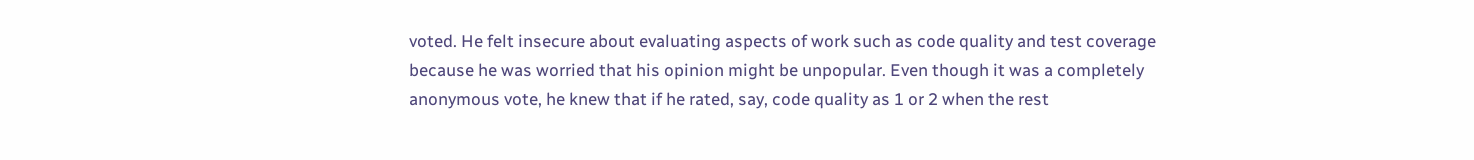voted. He felt insecure about evaluating aspects of work such as code quality and test coverage because he was worried that his opinion might be unpopular. Even though it was a completely anonymous vote, he knew that if he rated, say, code quality as 1 or 2 when the rest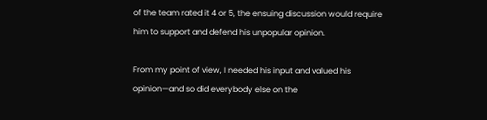of the team rated it 4 or 5, the ensuing discussion would require him to support and defend his unpopular opinion.

From my point of view, I needed his input and valued his opinion—and so did everybody else on the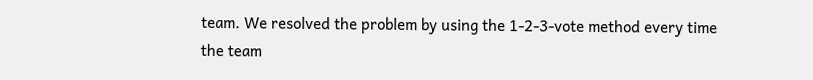team. We resolved the problem by using the 1-2-3-vote method every time the team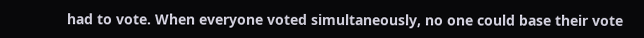had to vote. When everyone voted simultaneously, no one could base their vote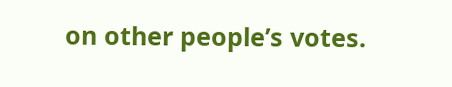on other people’s votes.